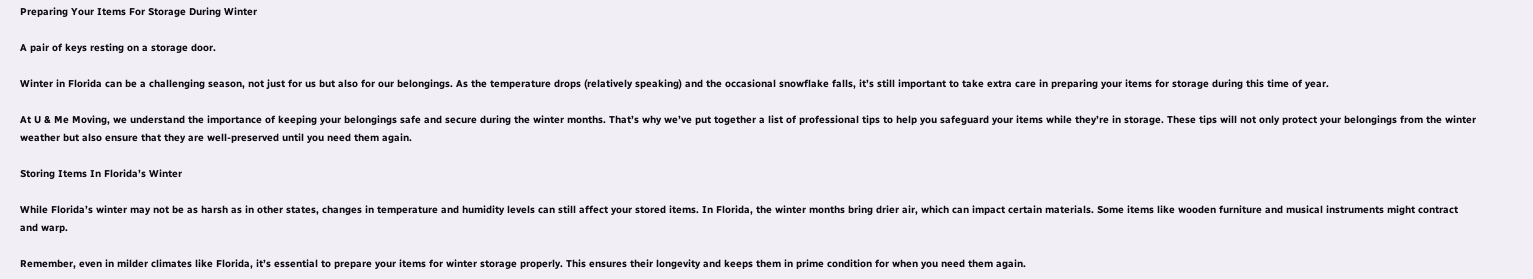Preparing Your Items For Storage During Winter

A pair of keys resting on a storage door.

Winter in Florida can be a challenging season, not just for us but also for our belongings. As the temperature drops (relatively speaking) and the occasional snowflake falls, it’s still important to take extra care in preparing your items for storage during this time of year.

At U & Me Moving, we understand the importance of keeping your belongings safe and secure during the winter months. That’s why we’ve put together a list of professional tips to help you safeguard your items while they’re in storage. These tips will not only protect your belongings from the winter weather but also ensure that they are well-preserved until you need them again.

Storing Items In Florida’s Winter

While Florida’s winter may not be as harsh as in other states, changes in temperature and humidity levels can still affect your stored items. In Florida, the winter months bring drier air, which can impact certain materials. Some items like wooden furniture and musical instruments might contract and warp.

Remember, even in milder climates like Florida, it’s essential to prepare your items for winter storage properly. This ensures their longevity and keeps them in prime condition for when you need them again.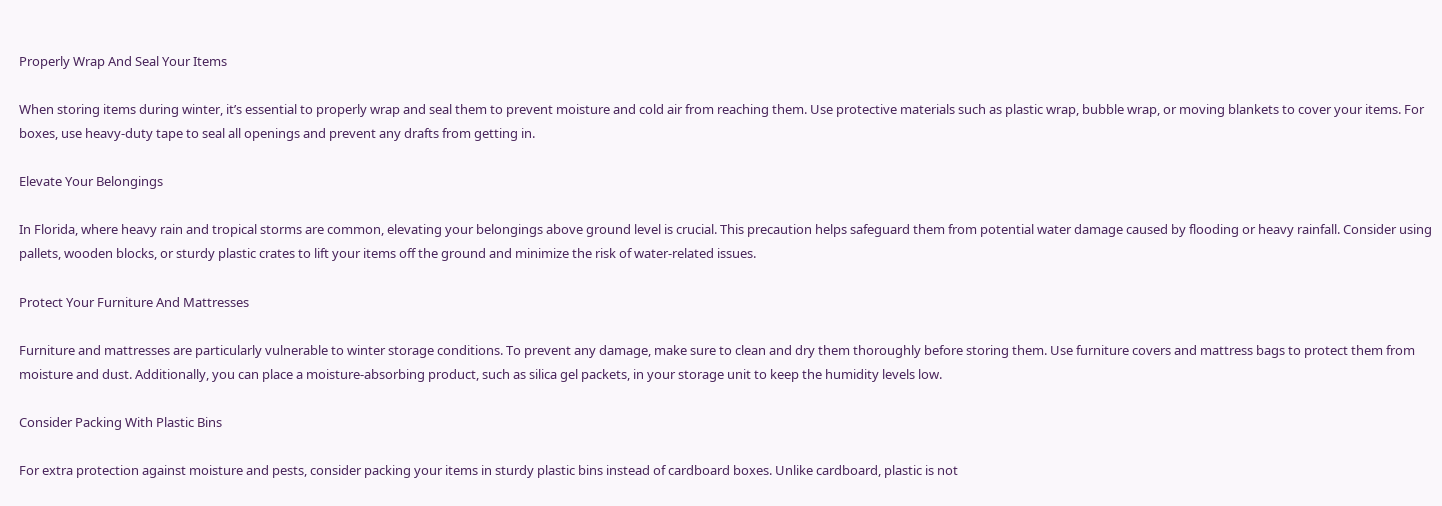Properly Wrap And Seal Your Items

When storing items during winter, it’s essential to properly wrap and seal them to prevent moisture and cold air from reaching them. Use protective materials such as plastic wrap, bubble wrap, or moving blankets to cover your items. For boxes, use heavy-duty tape to seal all openings and prevent any drafts from getting in.

Elevate Your Belongings

In Florida, where heavy rain and tropical storms are common, elevating your belongings above ground level is crucial. This precaution helps safeguard them from potential water damage caused by flooding or heavy rainfall. Consider using pallets, wooden blocks, or sturdy plastic crates to lift your items off the ground and minimize the risk of water-related issues.

Protect Your Furniture And Mattresses

Furniture and mattresses are particularly vulnerable to winter storage conditions. To prevent any damage, make sure to clean and dry them thoroughly before storing them. Use furniture covers and mattress bags to protect them from moisture and dust. Additionally, you can place a moisture-absorbing product, such as silica gel packets, in your storage unit to keep the humidity levels low.

Consider Packing With Plastic Bins

For extra protection against moisture and pests, consider packing your items in sturdy plastic bins instead of cardboard boxes. Unlike cardboard, plastic is not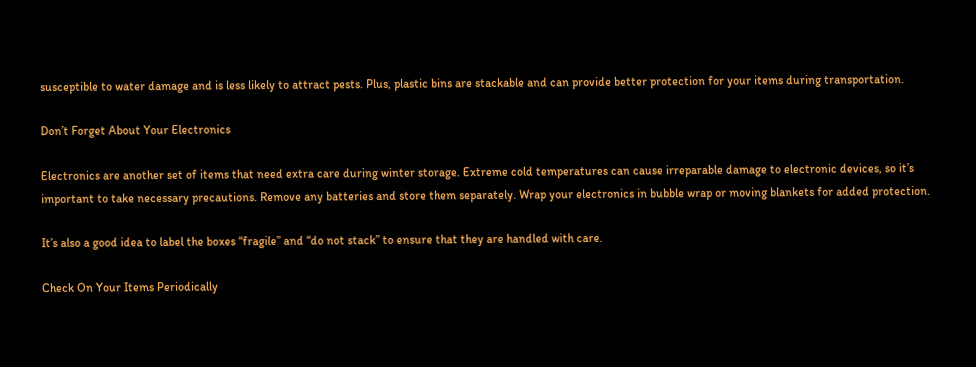susceptible to water damage and is less likely to attract pests. Plus, plastic bins are stackable and can provide better protection for your items during transportation.

Don’t Forget About Your Electronics

Electronics are another set of items that need extra care during winter storage. Extreme cold temperatures can cause irreparable damage to electronic devices, so it’s important to take necessary precautions. Remove any batteries and store them separately. Wrap your electronics in bubble wrap or moving blankets for added protection.

It’s also a good idea to label the boxes “fragile” and “do not stack” to ensure that they are handled with care.

Check On Your Items Periodically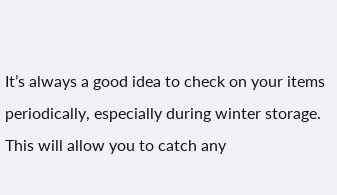It’s always a good idea to check on your items periodically, especially during winter storage. This will allow you to catch any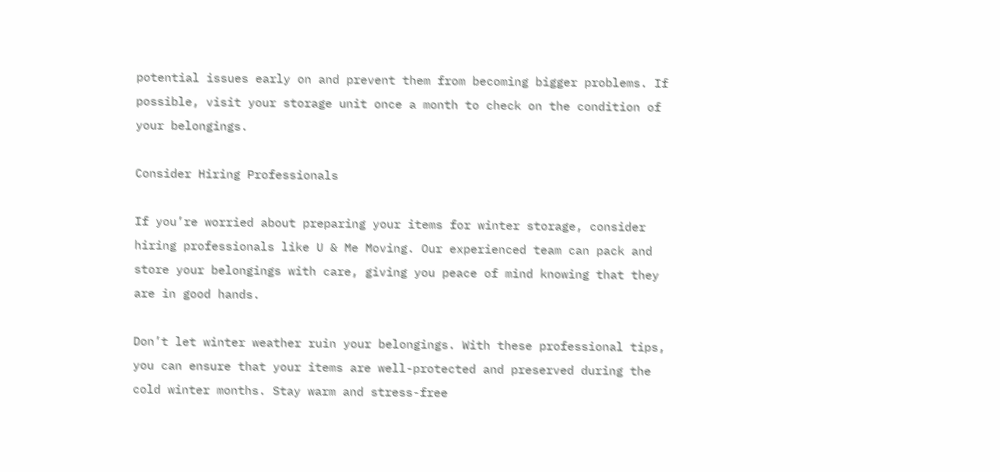potential issues early on and prevent them from becoming bigger problems. If possible, visit your storage unit once a month to check on the condition of your belongings.

Consider Hiring Professionals

If you’re worried about preparing your items for winter storage, consider hiring professionals like U & Me Moving. Our experienced team can pack and store your belongings with care, giving you peace of mind knowing that they are in good hands.

Don’t let winter weather ruin your belongings. With these professional tips, you can ensure that your items are well-protected and preserved during the cold winter months. Stay warm and stress-free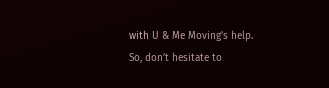with U & Me Moving’s help. So, don’t hesitate to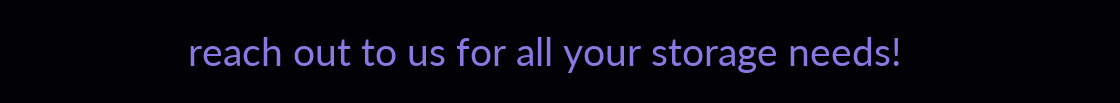reach out to us for all your storage needs!